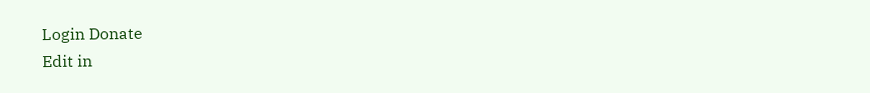Login Donate
Edit in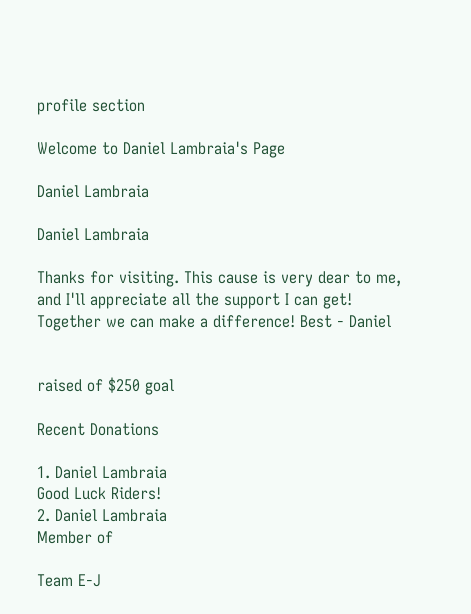profile section

Welcome to Daniel Lambraia's Page

Daniel Lambraia

Daniel Lambraia

Thanks for visiting. This cause is very dear to me, and I'll appreciate all the support I can get! Together we can make a difference! Best - Daniel


raised of $250 goal

Recent Donations

1. Daniel Lambraia
Good Luck Riders!
2. Daniel Lambraia
Member of

Team E-J